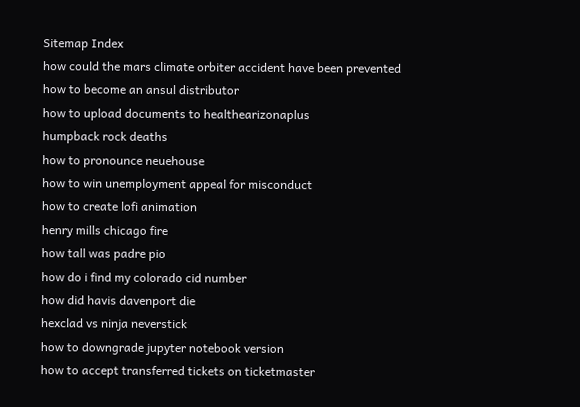Sitemap Index
how could the mars climate orbiter accident have been prevented
how to become an ansul distributor
how to upload documents to healthearizonaplus
humpback rock deaths
how to pronounce neuehouse
how to win unemployment appeal for misconduct
how to create lofi animation
henry mills chicago fire
how tall was padre pio
how do i find my colorado cid number
how did havis davenport die
hexclad vs ninja neverstick
how to downgrade jupyter notebook version
how to accept transferred tickets on ticketmaster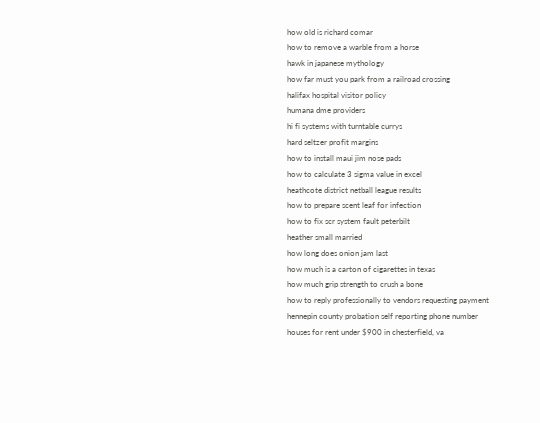how old is richard comar
how to remove a warble from a horse
hawk in japanese mythology
how far must you park from a railroad crossing
halifax hospital visitor policy
humana dme providers
hi fi systems with turntable currys
hard seltzer profit margins
how to install maui jim nose pads
how to calculate 3 sigma value in excel
heathcote district netball league results
how to prepare scent leaf for infection
how to fix scr system fault peterbilt
heather small married
how long does onion jam last
how much is a carton of cigarettes in texas
how much grip strength to crush a bone
how to reply professionally to vendors requesting payment
hennepin county probation self reporting phone number
houses for rent under $900 in chesterfield, va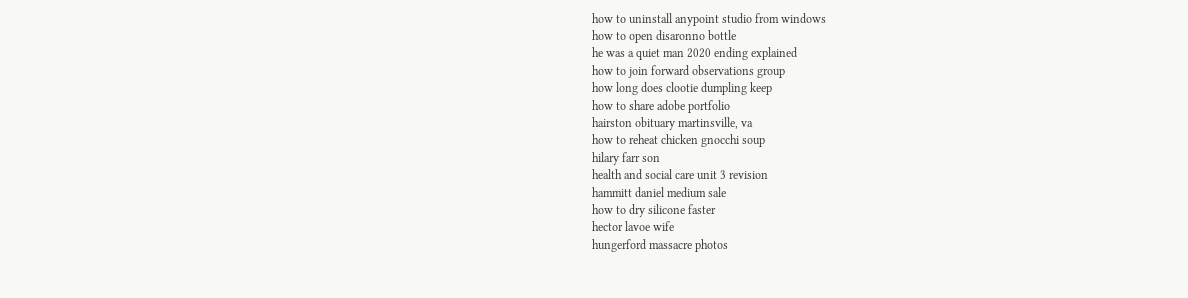how to uninstall anypoint studio from windows
how to open disaronno bottle
he was a quiet man 2020 ending explained
how to join forward observations group
how long does clootie dumpling keep
how to share adobe portfolio
hairston obituary martinsville, va
how to reheat chicken gnocchi soup
hilary farr son
health and social care unit 3 revision
hammitt daniel medium sale
how to dry silicone faster
hector lavoe wife
hungerford massacre photos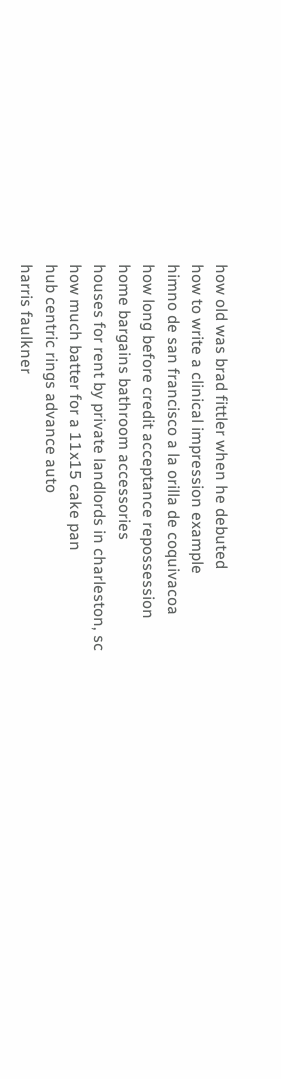how old was brad fittler when he debuted
how to write a clinical impression example
himno de san francisco a la orilla de coquivacoa
how long before credit acceptance repossession
home bargains bathroom accessories
houses for rent by private landlords in charleston, sc
how much batter for a 11x15 cake pan
hub centric rings advance auto
harris faulkner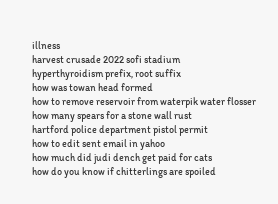illness
harvest crusade 2022 sofi stadium
hyperthyroidism prefix, root suffix
how was towan head formed
how to remove reservoir from waterpik water flosser
how many spears for a stone wall rust
hartford police department pistol permit
how to edit sent email in yahoo
how much did judi dench get paid for cats
how do you know if chitterlings are spoiled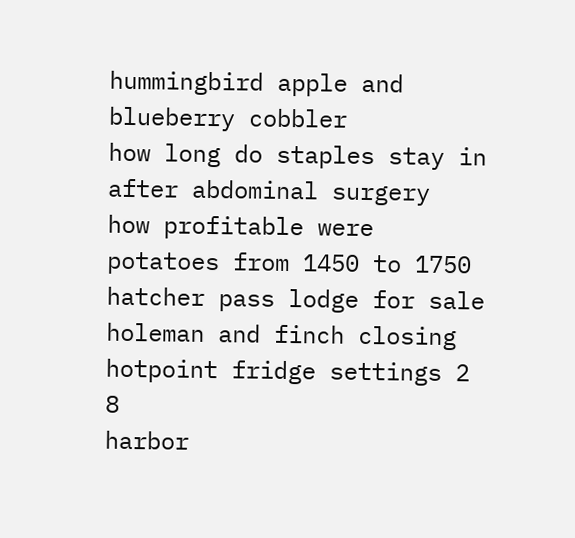hummingbird apple and blueberry cobbler
how long do staples stay in after abdominal surgery
how profitable were potatoes from 1450 to 1750
hatcher pass lodge for sale
holeman and finch closing
hotpoint fridge settings 2 8
harbor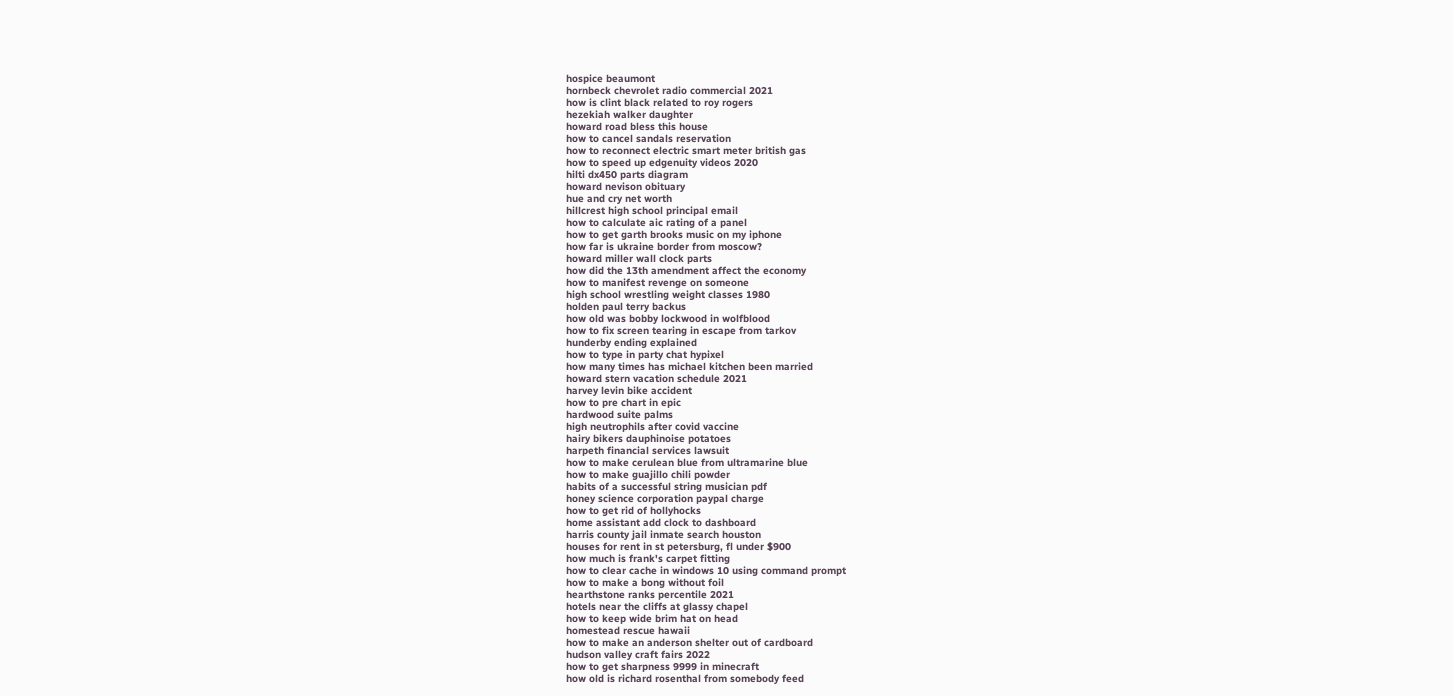hospice beaumont
hornbeck chevrolet radio commercial 2021
how is clint black related to roy rogers
hezekiah walker daughter
howard road bless this house
how to cancel sandals reservation
how to reconnect electric smart meter british gas
how to speed up edgenuity videos 2020
hilti dx450 parts diagram
howard nevison obituary
hue and cry net worth
hillcrest high school principal email
how to calculate aic rating of a panel
how to get garth brooks music on my iphone
how far is ukraine border from moscow?
howard miller wall clock parts
how did the 13th amendment affect the economy
how to manifest revenge on someone
high school wrestling weight classes 1980
holden paul terry backus
how old was bobby lockwood in wolfblood
how to fix screen tearing in escape from tarkov
hunderby ending explained
how to type in party chat hypixel
how many times has michael kitchen been married
howard stern vacation schedule 2021
harvey levin bike accident
how to pre chart in epic
hardwood suite palms
high neutrophils after covid vaccine
hairy bikers dauphinoise potatoes
harpeth financial services lawsuit
how to make cerulean blue from ultramarine blue
how to make guajillo chili powder
habits of a successful string musician pdf
honey science corporation paypal charge
how to get rid of hollyhocks
home assistant add clock to dashboard
harris county jail inmate search houston
houses for rent in st petersburg, fl under $900
how much is frank's carpet fitting
how to clear cache in windows 10 using command prompt
how to make a bong without foil
hearthstone ranks percentile 2021
hotels near the cliffs at glassy chapel
how to keep wide brim hat on head
homestead rescue hawaii
how to make an anderson shelter out of cardboard
hudson valley craft fairs 2022
how to get sharpness 9999 in minecraft
how old is richard rosenthal from somebody feed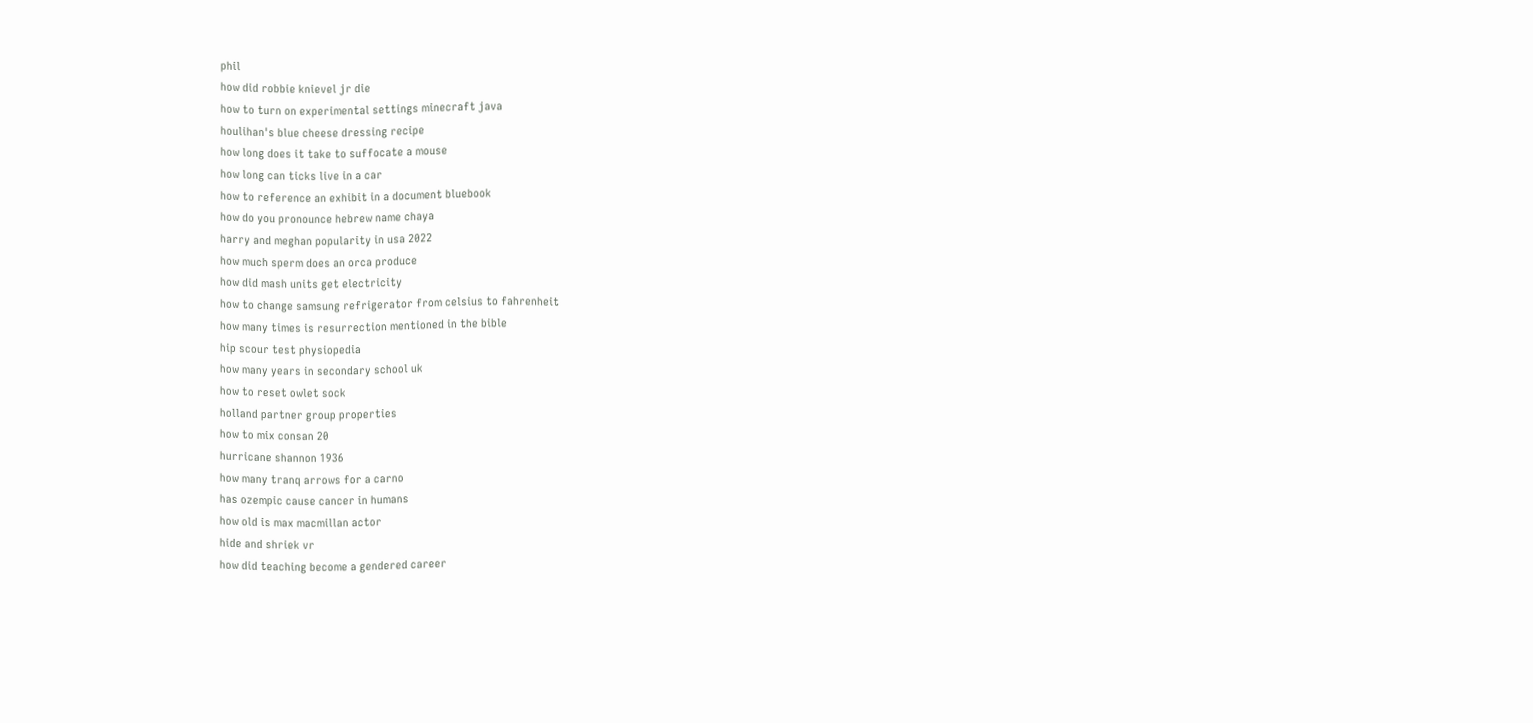phil
how did robbie knievel jr die
how to turn on experimental settings minecraft java
houlihan's blue cheese dressing recipe
how long does it take to suffocate a mouse
how long can ticks live in a car
how to reference an exhibit in a document bluebook
how do you pronounce hebrew name chaya
harry and meghan popularity in usa 2022
how much sperm does an orca produce
how did mash units get electricity
how to change samsung refrigerator from celsius to fahrenheit
how many times is resurrection mentioned in the bible
hip scour test physiopedia
how many years in secondary school uk
how to reset owlet sock
holland partner group properties
how to mix consan 20
hurricane shannon 1936
how many tranq arrows for a carno
has ozempic cause cancer in humans
how old is max macmillan actor
hide and shriek vr
how did teaching become a gendered career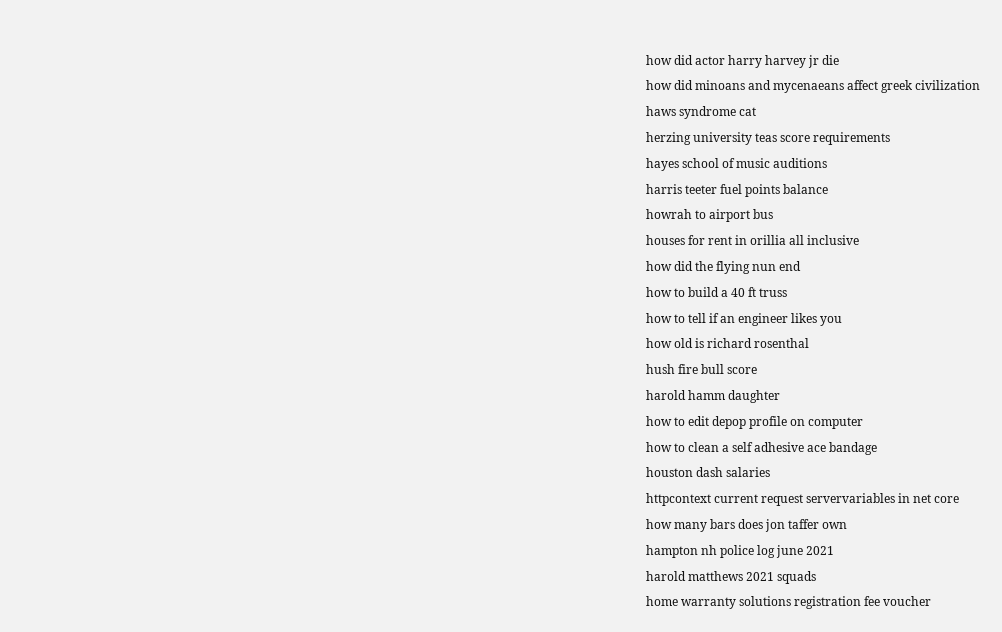how did actor harry harvey jr die
how did minoans and mycenaeans affect greek civilization
haws syndrome cat
herzing university teas score requirements
hayes school of music auditions
harris teeter fuel points balance
howrah to airport bus
houses for rent in orillia all inclusive
how did the flying nun end
how to build a 40 ft truss
how to tell if an engineer likes you
how old is richard rosenthal
hush fire bull score
harold hamm daughter
how to edit depop profile on computer
how to clean a self adhesive ace bandage
houston dash salaries
httpcontext current request servervariables in net core
how many bars does jon taffer own
hampton nh police log june 2021
harold matthews 2021 squads
home warranty solutions registration fee voucher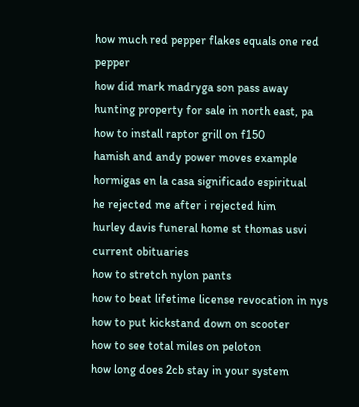how much red pepper flakes equals one red pepper
how did mark madryga son pass away
hunting property for sale in north east, pa
how to install raptor grill on f150
hamish and andy power moves example
hormigas en la casa significado espiritual
he rejected me after i rejected him
hurley davis funeral home st thomas usvi current obituaries
how to stretch nylon pants
how to beat lifetime license revocation in nys
how to put kickstand down on scooter
how to see total miles on peloton
how long does 2cb stay in your system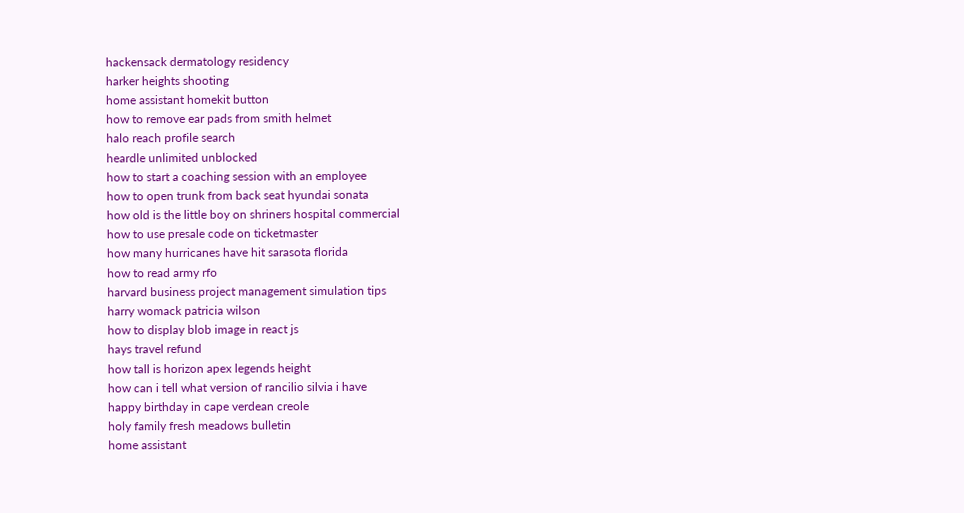hackensack dermatology residency
harker heights shooting
home assistant homekit button
how to remove ear pads from smith helmet
halo reach profile search
heardle unlimited unblocked
how to start a coaching session with an employee
how to open trunk from back seat hyundai sonata
how old is the little boy on shriners hospital commercial
how to use presale code on ticketmaster
how many hurricanes have hit sarasota florida
how to read army rfo
harvard business project management simulation tips
harry womack patricia wilson
how to display blob image in react js
hays travel refund
how tall is horizon apex legends height
how can i tell what version of rancilio silvia i have
happy birthday in cape verdean creole
holy family fresh meadows bulletin
home assistant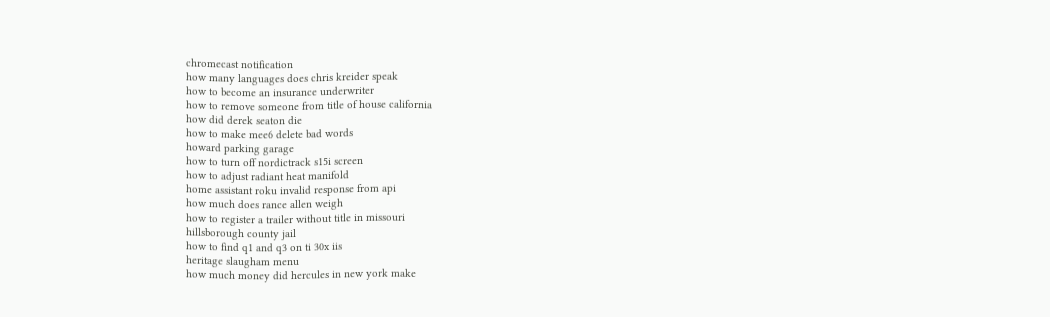chromecast notification
how many languages does chris kreider speak
how to become an insurance underwriter
how to remove someone from title of house california
how did derek seaton die
how to make mee6 delete bad words
howard parking garage
how to turn off nordictrack s15i screen
how to adjust radiant heat manifold
home assistant roku invalid response from api
how much does rance allen weigh
how to register a trailer without title in missouri
hillsborough county jail
how to find q1 and q3 on ti 30x iis
heritage slaugham menu
how much money did hercules in new york make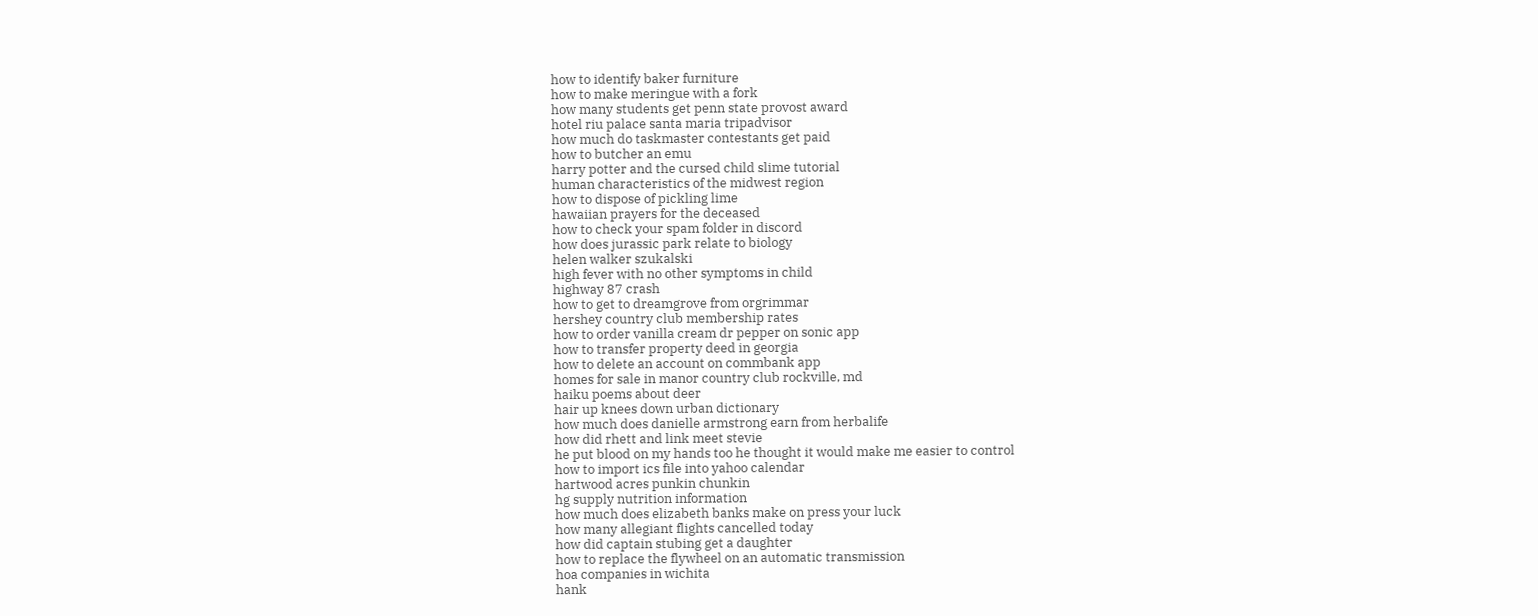how to identify baker furniture
how to make meringue with a fork
how many students get penn state provost award
hotel riu palace santa maria tripadvisor
how much do taskmaster contestants get paid
how to butcher an emu
harry potter and the cursed child slime tutorial
human characteristics of the midwest region
how to dispose of pickling lime
hawaiian prayers for the deceased
how to check your spam folder in discord
how does jurassic park relate to biology
helen walker szukalski
high fever with no other symptoms in child
highway 87 crash
how to get to dreamgrove from orgrimmar
hershey country club membership rates
how to order vanilla cream dr pepper on sonic app
how to transfer property deed in georgia
how to delete an account on commbank app
homes for sale in manor country club rockville, md
haiku poems about deer
hair up knees down urban dictionary
how much does danielle armstrong earn from herbalife
how did rhett and link meet stevie
he put blood on my hands too he thought it would make me easier to control
how to import ics file into yahoo calendar
hartwood acres punkin chunkin
hg supply nutrition information
how much does elizabeth banks make on press your luck
how many allegiant flights cancelled today
how did captain stubing get a daughter
how to replace the flywheel on an automatic transmission
hoa companies in wichita
hank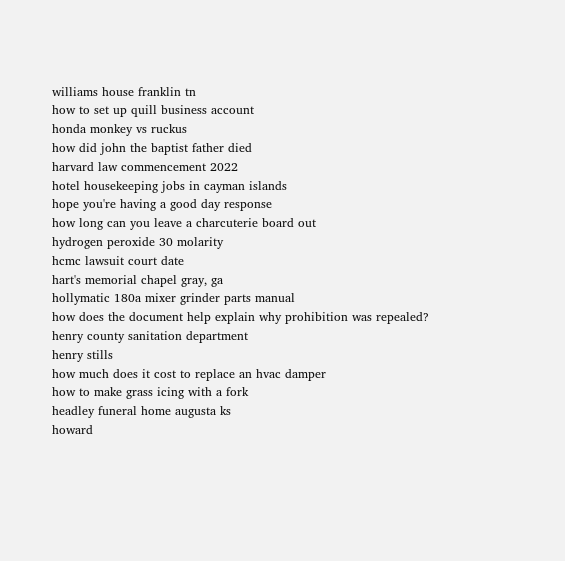williams house franklin tn
how to set up quill business account
honda monkey vs ruckus
how did john the baptist father died
harvard law commencement 2022
hotel housekeeping jobs in cayman islands
hope you're having a good day response
how long can you leave a charcuterie board out
hydrogen peroxide 30 molarity
hcmc lawsuit court date
hart's memorial chapel gray, ga
hollymatic 180a mixer grinder parts manual
how does the document help explain why prohibition was repealed?
henry county sanitation department
henry stills
how much does it cost to replace an hvac damper
how to make grass icing with a fork
headley funeral home augusta ks
howard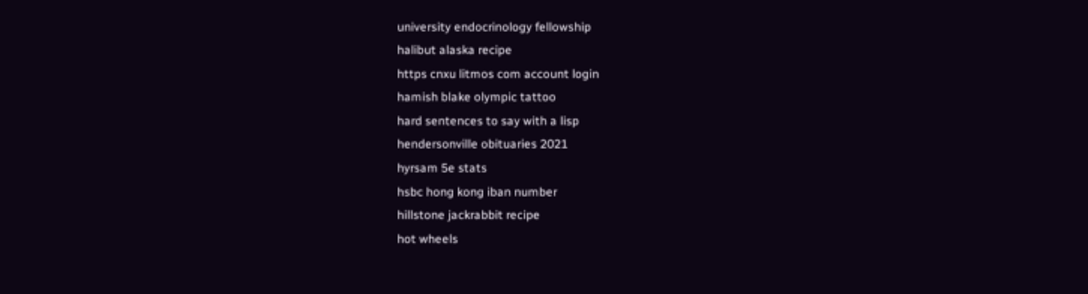university endocrinology fellowship
halibut alaska recipe
https cnxu litmos com account login
hamish blake olympic tattoo
hard sentences to say with a lisp
hendersonville obituaries 2021
hyrsam 5e stats
hsbc hong kong iban number
hillstone jackrabbit recipe
hot wheels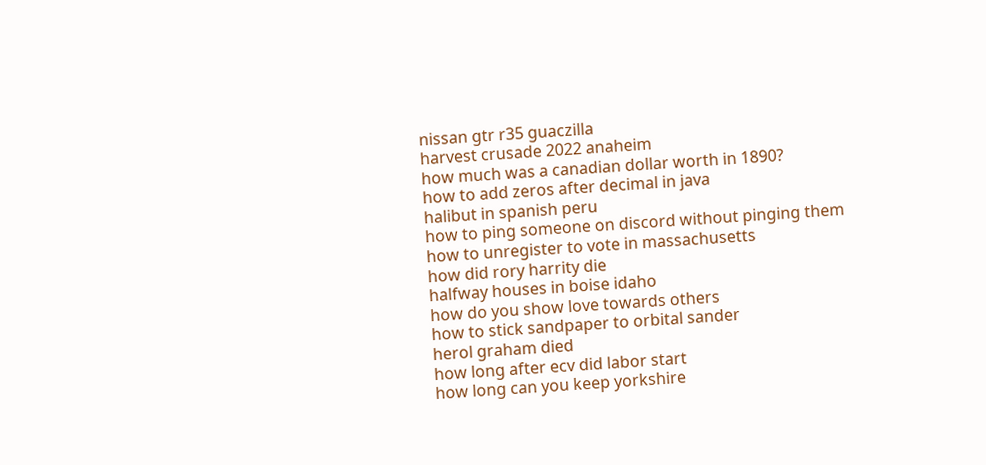nissan gtr r35 guaczilla
harvest crusade 2022 anaheim
how much was a canadian dollar worth in 1890?
how to add zeros after decimal in java
halibut in spanish peru
how to ping someone on discord without pinging them
how to unregister to vote in massachusetts
how did rory harrity die
halfway houses in boise idaho
how do you show love towards others
how to stick sandpaper to orbital sander
herol graham died
how long after ecv did labor start
how long can you keep yorkshire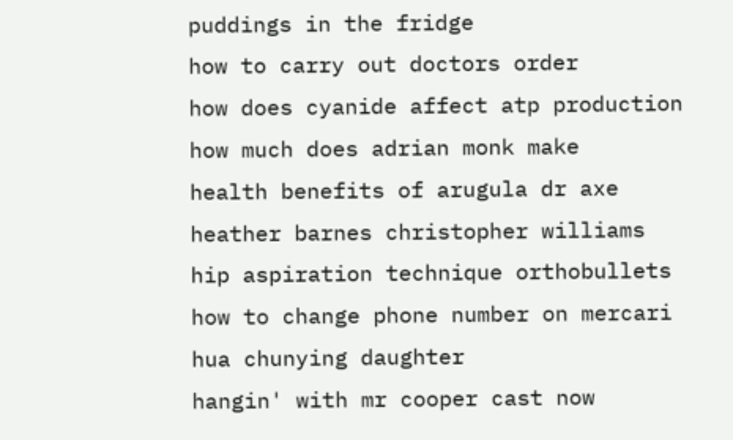puddings in the fridge
how to carry out doctors order
how does cyanide affect atp production
how much does adrian monk make
health benefits of arugula dr axe
heather barnes christopher williams
hip aspiration technique orthobullets
how to change phone number on mercari
hua chunying daughter
hangin' with mr cooper cast now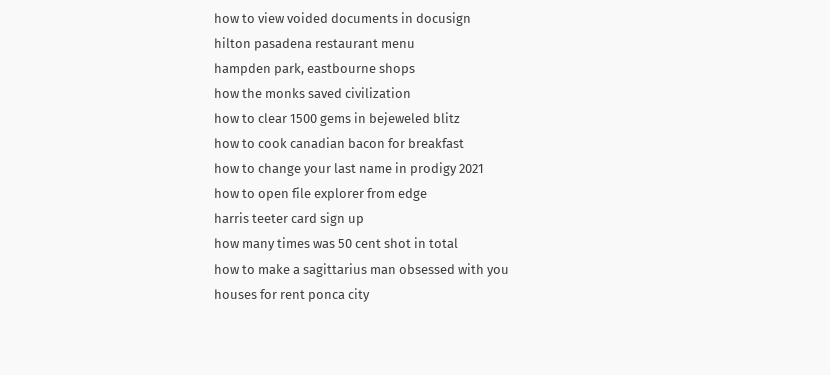how to view voided documents in docusign
hilton pasadena restaurant menu
hampden park, eastbourne shops
how the monks saved civilization
how to clear 1500 gems in bejeweled blitz
how to cook canadian bacon for breakfast
how to change your last name in prodigy 2021
how to open file explorer from edge
harris teeter card sign up
how many times was 50 cent shot in total
how to make a sagittarius man obsessed with you
houses for rent ponca city